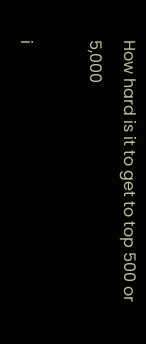How hard is it to get to top 500 or 5,000

i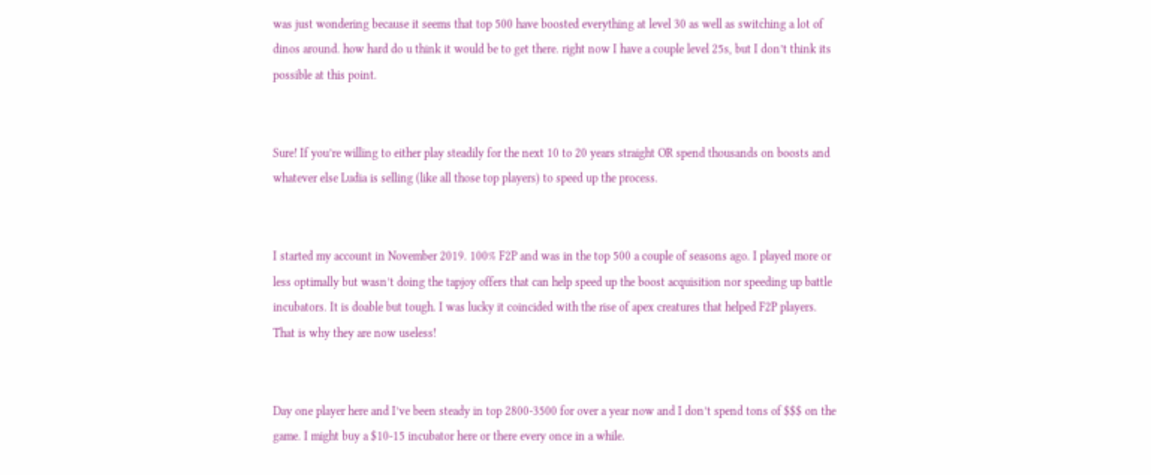was just wondering because it seems that top 500 have boosted everything at level 30 as well as switching a lot of dinos around. how hard do u think it would be to get there. right now I have a couple level 25s, but I don’t think its possible at this point.


Sure! If you’re willing to either play steadily for the next 10 to 20 years straight OR spend thousands on boosts and whatever else Ludia is selling (like all those top players) to speed up the process.


I started my account in November 2019. 100% F2P and was in the top 500 a couple of seasons ago. I played more or less optimally but wasn’t doing the tapjoy offers that can help speed up the boost acquisition nor speeding up battle incubators. It is doable but tough. I was lucky it coincided with the rise of apex creatures that helped F2P players. That is why they are now useless!


Day one player here and I’ve been steady in top 2800-3500 for over a year now and I don’t spend tons of $$$ on the game. I might buy a $10-15 incubator here or there every once in a while.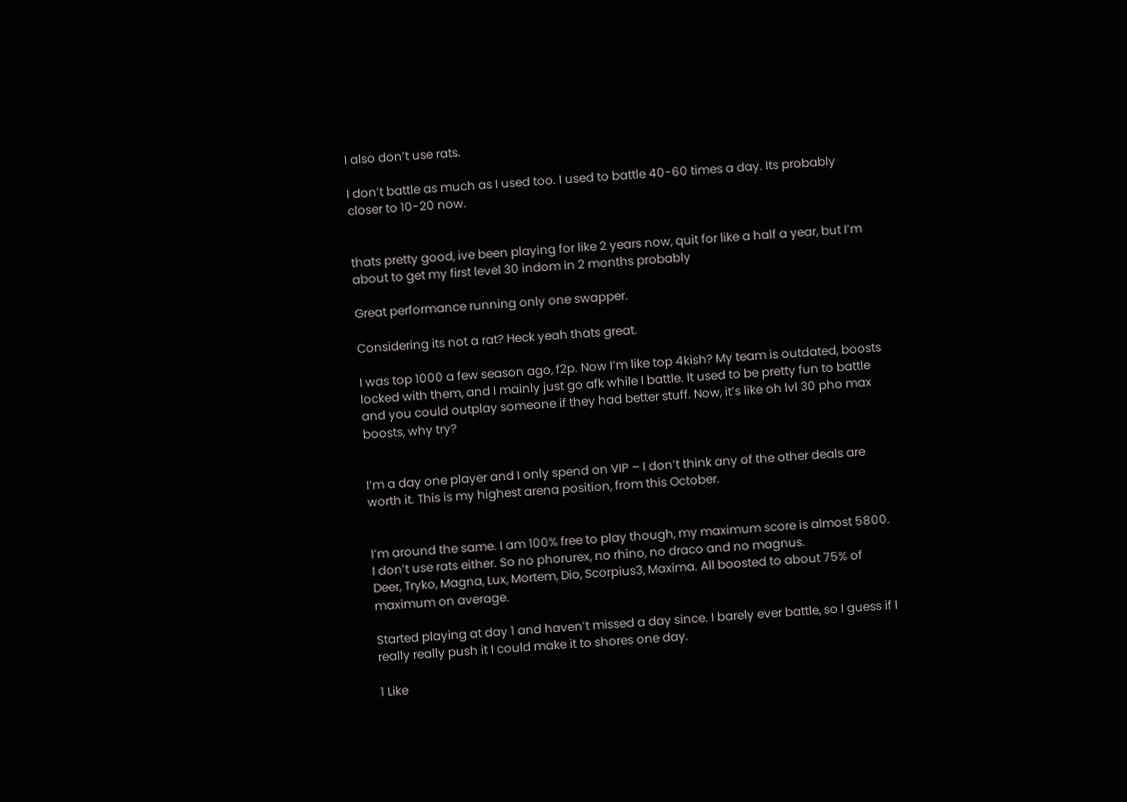I also don’t use rats.

I don’t battle as much as I used too. I used to battle 40-60 times a day. Its probably closer to 10-20 now.


thats pretty good, ive been playing for like 2 years now, quit for like a half a year, but I’m about to get my first level 30 indom in 2 months probably

Great performance running only one swapper.

Considering its not a rat? Heck yeah thats great.

I was top 1000 a few season ago, f2p. Now I’m like top 4kish? My team is outdated, boosts locked with them, and I mainly just go afk while I battle. It used to be pretty fun to battle and you could outplay someone if they had better stuff. Now, it’s like oh lvl 30 pho max boosts, why try?


I’m a day one player and I only spend on VIP – I don’t think any of the other deals are worth it. This is my highest arena position, from this October.


I’m around the same. I am 100% free to play though, my maximum score is almost 5800.
I don’t use rats either. So no phorurex, no rhino, no draco and no magnus.
Deer, Tryko, Magna, Lux, Mortem, Dio, Scorpius3, Maxima. All boosted to about 75% of maximum on average.

Started playing at day 1 and haven’t missed a day since. I barely ever battle, so I guess if I really really push it I could make it to shores one day.

1 Like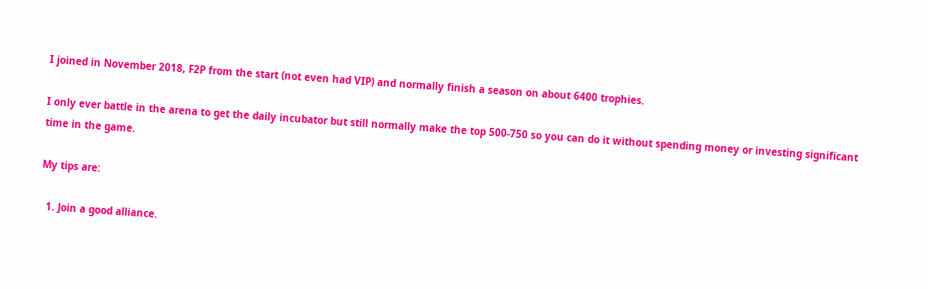I joined in November 2018, F2P from the start (not even had VIP) and normally finish a season on about 6400 trophies.

I only ever battle in the arena to get the daily incubator but still normally make the top 500-750 so you can do it without spending money or investing significant time in the game.

My tips are:

  1. Join a good alliance.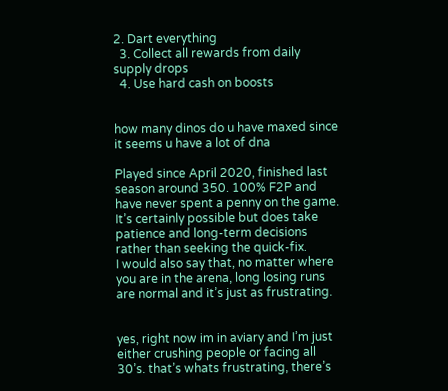2. Dart everything
  3. Collect all rewards from daily supply drops
  4. Use hard cash on boosts


how many dinos do u have maxed since it seems u have a lot of dna

Played since April 2020, finished last season around 350. 100% F2P and have never spent a penny on the game.
It’s certainly possible but does take patience and long-term decisions rather than seeking the quick-fix.
I would also say that, no matter where you are in the arena, long losing runs are normal and it’s just as frustrating.


yes, right now im in aviary and I’m just either crushing people or facing all 30’s. that’s whats frustrating, there’s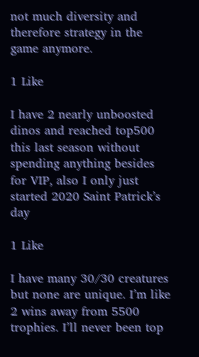not much diversity and therefore strategy in the game anymore.

1 Like

I have 2 nearly unboosted dinos and reached top500 this last season without spending anything besides for VIP, also I only just started 2020 Saint Patrick’s day

1 Like

I have many 30/30 creatures but none are unique. I’m like 2 wins away from 5500 trophies. I’ll never been top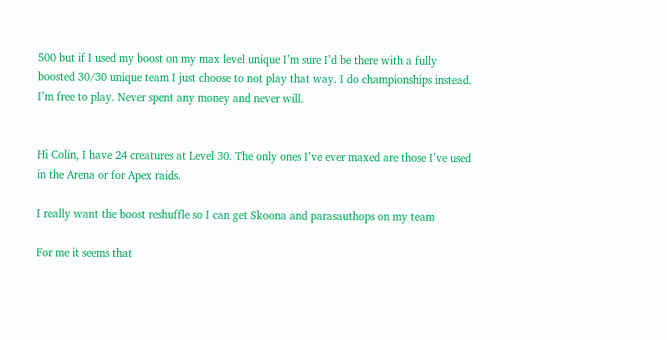500 but if I used my boost on my max level unique I’m sure I’d be there with a fully boosted 30/30 unique team I just choose to not play that way. I do championships instead. I’m free to play. Never spent any money and never will.


Hi Colin, I have 24 creatures at Level 30. The only ones I’ve ever maxed are those I’ve used in the Arena or for Apex raids.

I really want the boost reshuffle so I can get Skoona and parasauthops on my team

For me it seems that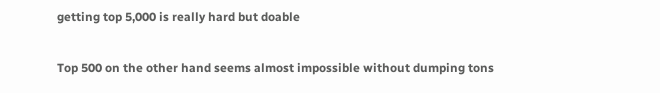getting top 5,000 is really hard but doable

Top 500 on the other hand seems almost impossible without dumping tons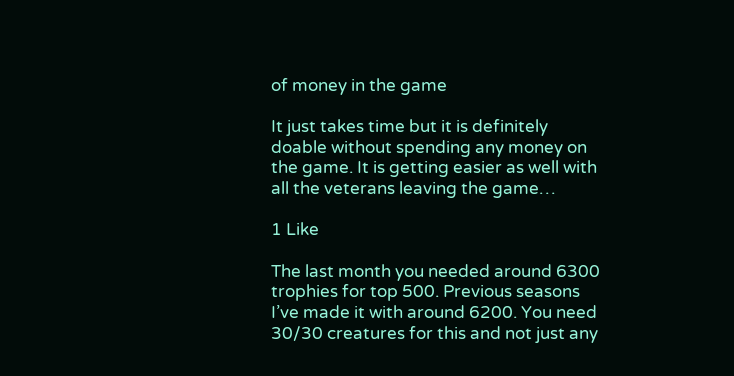of money in the game

It just takes time but it is definitely doable without spending any money on the game. It is getting easier as well with all the veterans leaving the game…

1 Like

The last month you needed around 6300 trophies for top 500. Previous seasons I’ve made it with around 6200. You need 30/30 creatures for this and not just any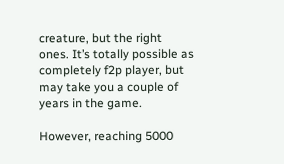creature, but the right ones. It’s totally possible as completely f2p player, but may take you a couple of years in the game.

However, reaching 5000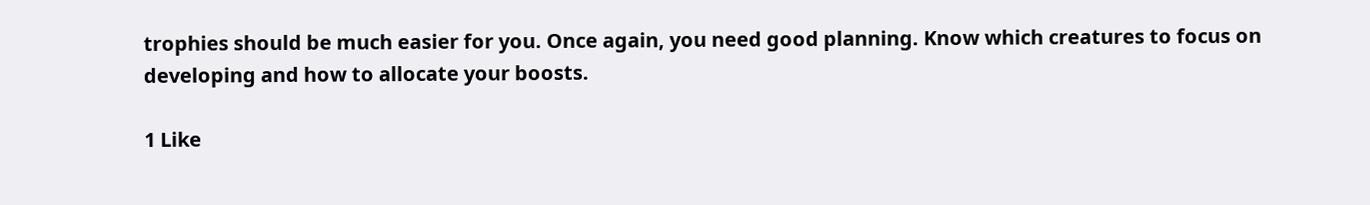trophies should be much easier for you. Once again, you need good planning. Know which creatures to focus on developing and how to allocate your boosts.

1 Like